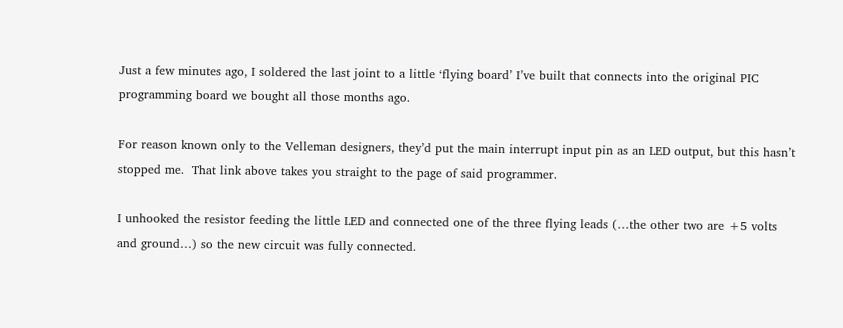Just a few minutes ago, I soldered the last joint to a little ‘flying board’ I’ve built that connects into the original PIC programming board we bought all those months ago.

For reason known only to the Velleman designers, they’d put the main interrupt input pin as an LED output, but this hasn’t stopped me.  That link above takes you straight to the page of said programmer.

I unhooked the resistor feeding the little LED and connected one of the three flying leads (…the other two are +5 volts and ground…) so the new circuit was fully connected.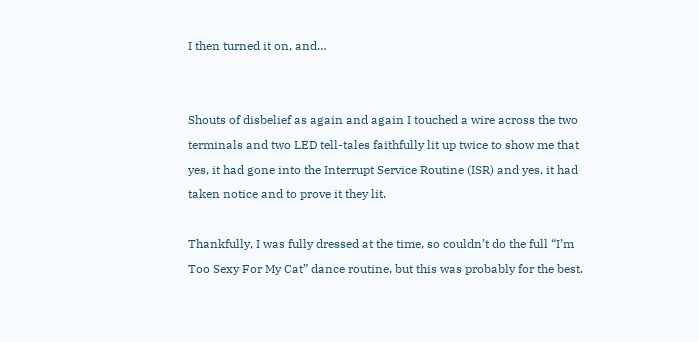I then turned it on, and…


Shouts of disbelief as again and again I touched a wire across the two terminals and two LED tell-tales faithfully lit up twice to show me that yes, it had gone into the Interrupt Service Routine (ISR) and yes, it had taken notice and to prove it they lit.

Thankfully, I was fully dressed at the time, so couldn’t do the full “I’m Too Sexy For My Cat” dance routine, but this was probably for the best.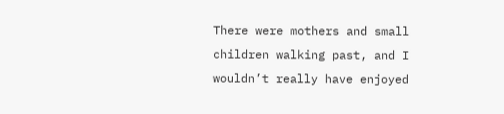There were mothers and small children walking past, and I wouldn’t really have enjoyed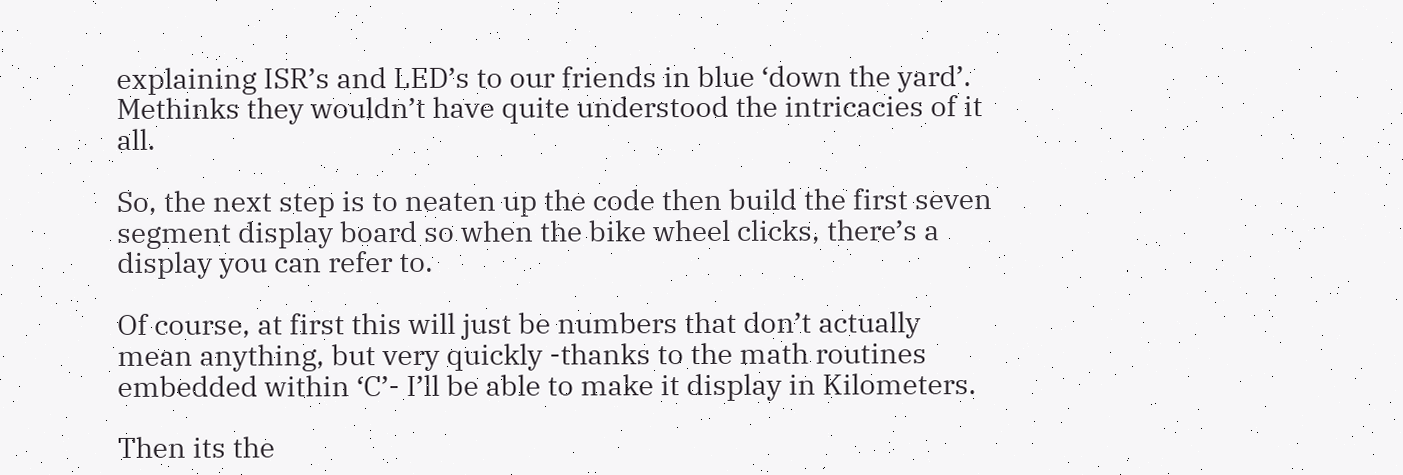explaining ISR’s and LED’s to our friends in blue ‘down the yard’.  Methinks they wouldn’t have quite understood the intricacies of it all.

So, the next step is to neaten up the code then build the first seven segment display board so when the bike wheel clicks, there’s a display you can refer to.

Of course, at first this will just be numbers that don’t actually mean anything, but very quickly -thanks to the math routines embedded within ‘C’- I’ll be able to make it display in Kilometers.

Then its the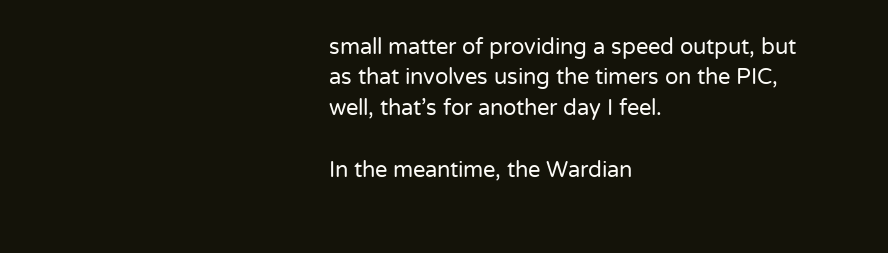small matter of providing a speed output, but as that involves using the timers on the PIC, well, that’s for another day I feel.

In the meantime, the Wardian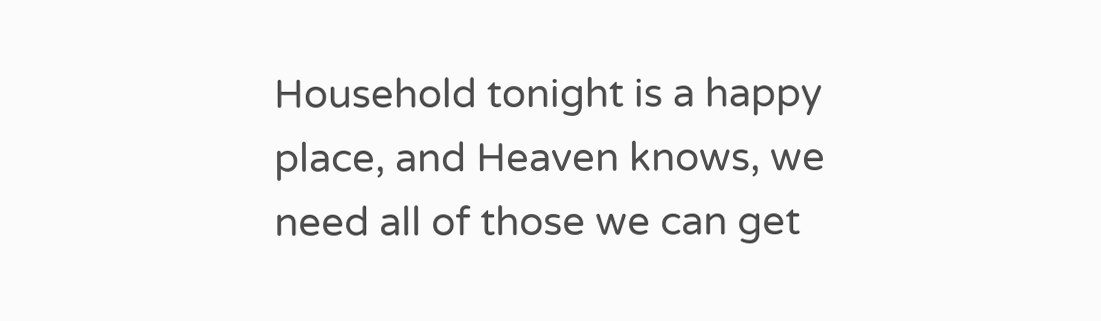Household tonight is a happy place, and Heaven knows, we need all of those we can get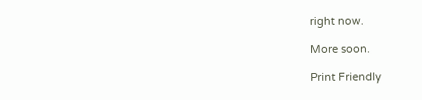right now.

More soon.

Print Friendly